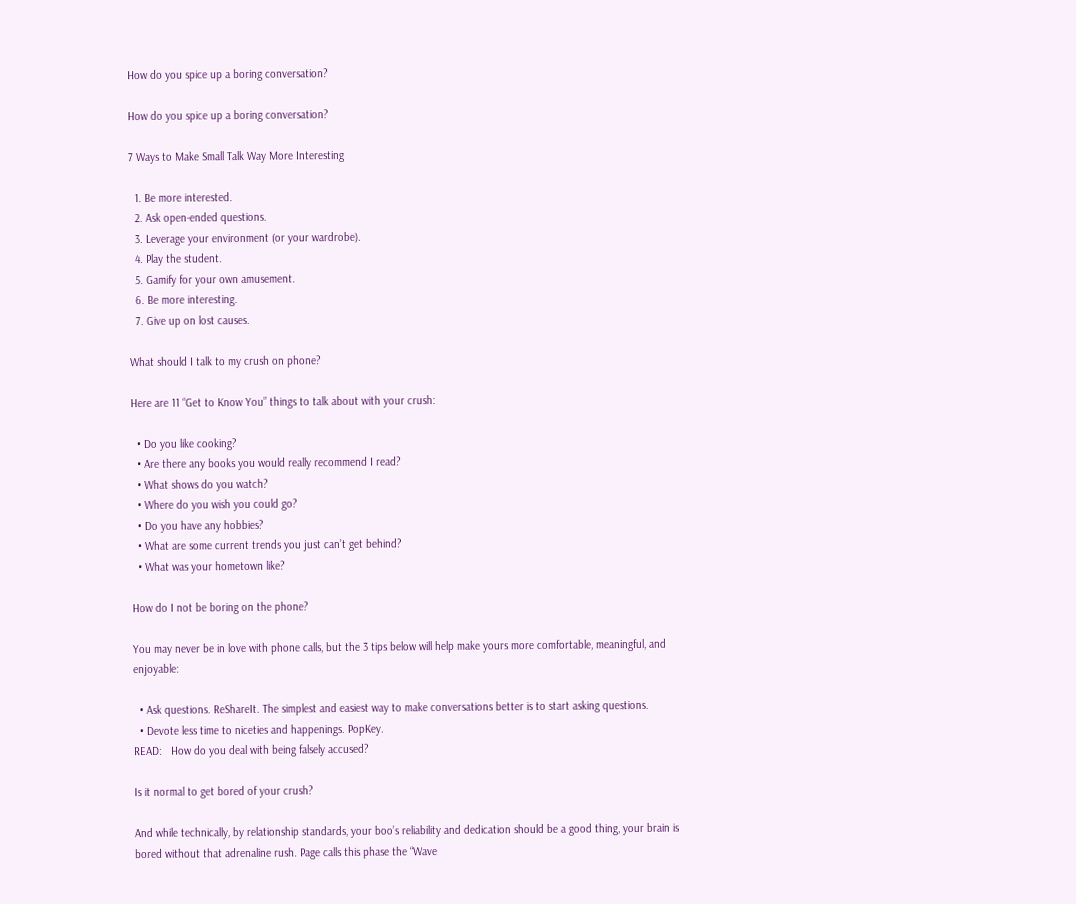How do you spice up a boring conversation?

How do you spice up a boring conversation?

7 Ways to Make Small Talk Way More Interesting

  1. Be more interested.
  2. Ask open-ended questions.
  3. Leverage your environment (or your wardrobe).
  4. Play the student.
  5. Gamify for your own amusement.
  6. Be more interesting.
  7. Give up on lost causes.

What should I talk to my crush on phone?

Here are 11 “Get to Know You” things to talk about with your crush:

  • Do you like cooking?
  • Are there any books you would really recommend I read?
  • What shows do you watch?
  • Where do you wish you could go?
  • Do you have any hobbies?
  • What are some current trends you just can’t get behind?
  • What was your hometown like?

How do I not be boring on the phone?

You may never be in love with phone calls, but the 3 tips below will help make yours more comfortable, meaningful, and enjoyable:

  • Ask questions. ReShareIt. The simplest and easiest way to make conversations better is to start asking questions.
  • Devote less time to niceties and happenings. PopKey.
READ:   How do you deal with being falsely accused?

Is it normal to get bored of your crush?

And while technically, by relationship standards, your boo’s reliability and dedication should be a good thing, your brain is bored without that adrenaline rush. Page calls this phase the “Wave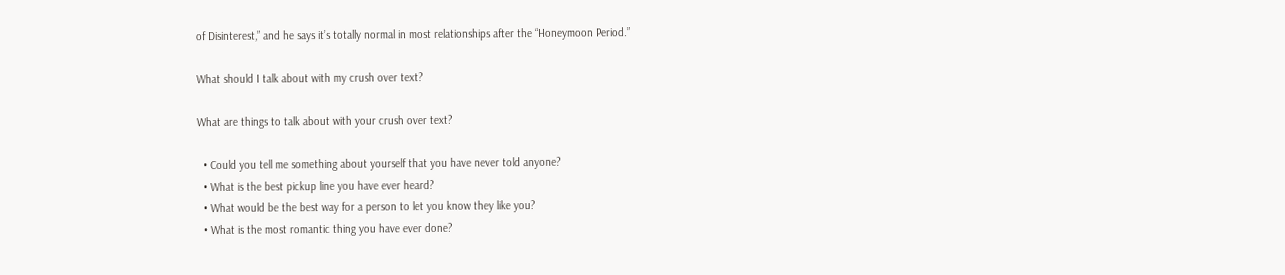of Disinterest,” and he says it’s totally normal in most relationships after the “Honeymoon Period.”

What should I talk about with my crush over text?

What are things to talk about with your crush over text?

  • Could you tell me something about yourself that you have never told anyone?
  • What is the best pickup line you have ever heard?
  • What would be the best way for a person to let you know they like you?
  • What is the most romantic thing you have ever done?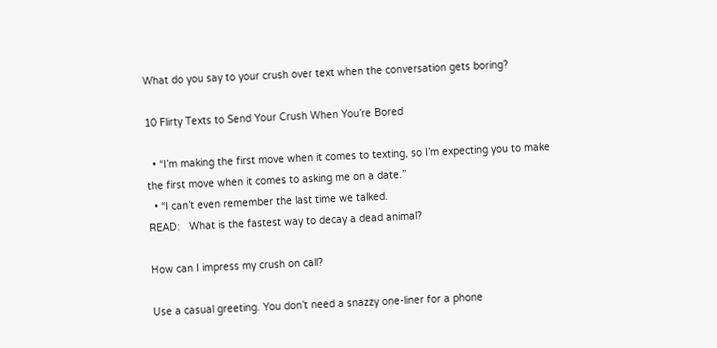What do you say to your crush over text when the conversation gets boring?

10 Flirty Texts to Send Your Crush When You’re Bored

  • “I’m making the first move when it comes to texting, so I’m expecting you to make the first move when it comes to asking me on a date.”
  • “I can’t even remember the last time we talked.
READ:   What is the fastest way to decay a dead animal?

How can I impress my crush on call?

Use a casual greeting. You don’t need a snazzy one-liner for a phone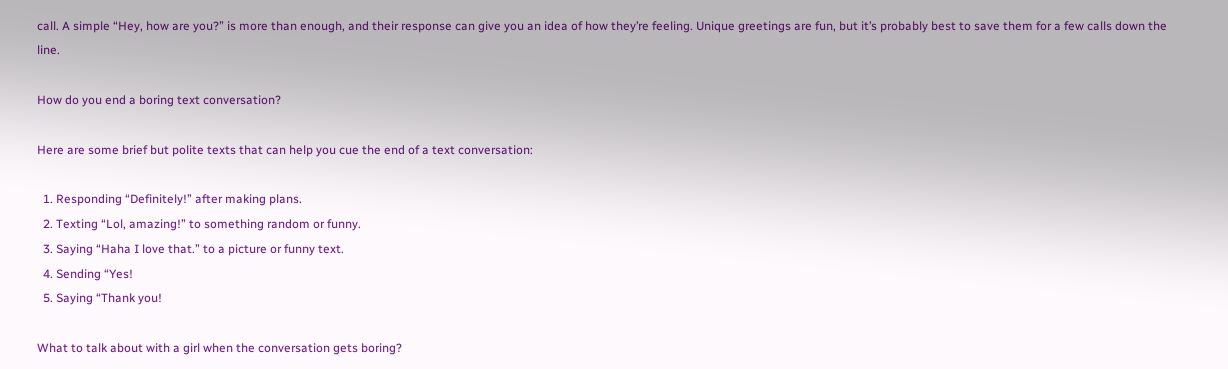call. A simple “Hey, how are you?” is more than enough, and their response can give you an idea of how they’re feeling. Unique greetings are fun, but it’s probably best to save them for a few calls down the line.

How do you end a boring text conversation?

Here are some brief but polite texts that can help you cue the end of a text conversation:

  1. Responding “Definitely!” after making plans.
  2. Texting “Lol, amazing!” to something random or funny.
  3. Saying “Haha I love that.” to a picture or funny text.
  4. Sending “Yes!
  5. Saying “Thank you!

What to talk about with a girl when the conversation gets boring?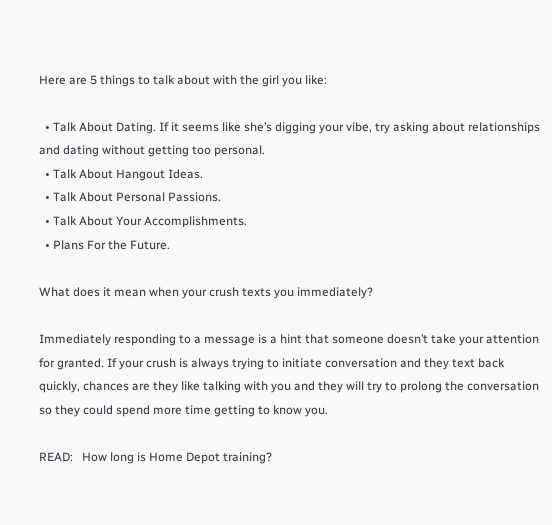Here are 5 things to talk about with the girl you like:

  • Talk About Dating. If it seems like she’s digging your vibe, try asking about relationships and dating without getting too personal.
  • Talk About Hangout Ideas.
  • Talk About Personal Passions.
  • Talk About Your Accomplishments.
  • Plans For the Future.

What does it mean when your crush texts you immediately?

Immediately responding to a message is a hint that someone doesn’t take your attention for granted. If your crush is always trying to initiate conversation and they text back quickly, chances are they like talking with you and they will try to prolong the conversation so they could spend more time getting to know you.

READ:   How long is Home Depot training?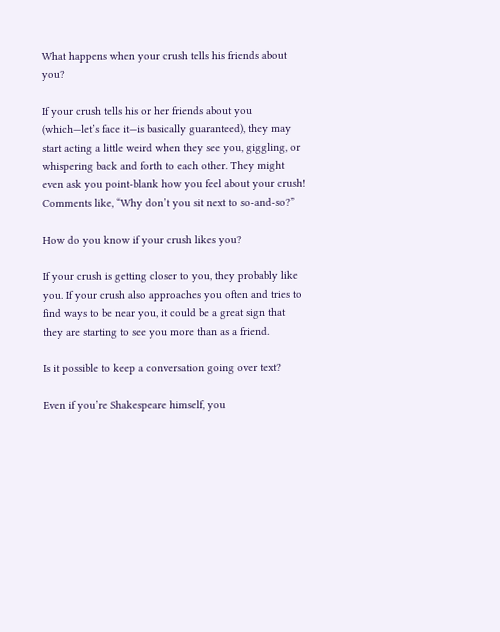What happens when your crush tells his friends about you?

If your crush tells his or her friends about you (which—let’s face it—is basically guaranteed), they may start acting a little weird when they see you, giggling, or whispering back and forth to each other. They might even ask you point-blank how you feel about your crush! Comments like, “Why don’t you sit next to so-and-so?”

How do you know if your crush likes you?

If your crush is getting closer to you, they probably like you. If your crush also approaches you often and tries to find ways to be near you, it could be a great sign that they are starting to see you more than as a friend.

Is it possible to keep a conversation going over text?

Even if you’re Shakespeare himself, you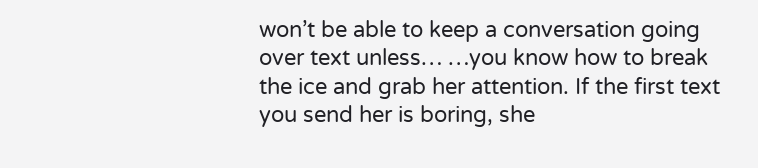won’t be able to keep a conversation going over text unless… …you know how to break the ice and grab her attention. If the first text you send her is boring, she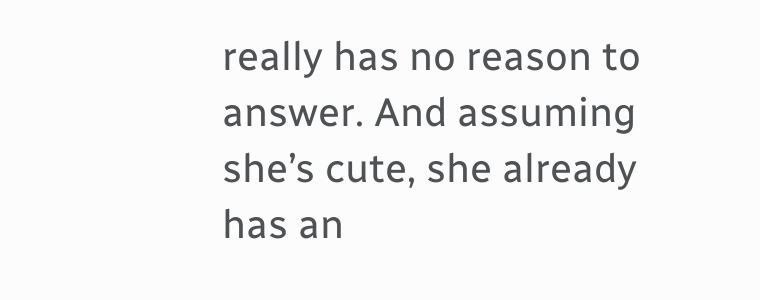really has no reason to answer. And assuming she’s cute, she already has an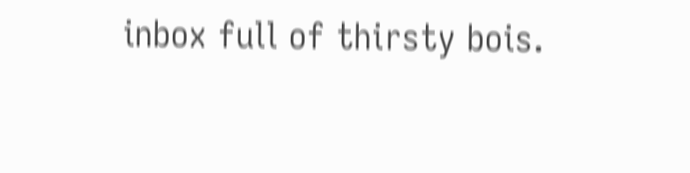inbox full of thirsty bois.